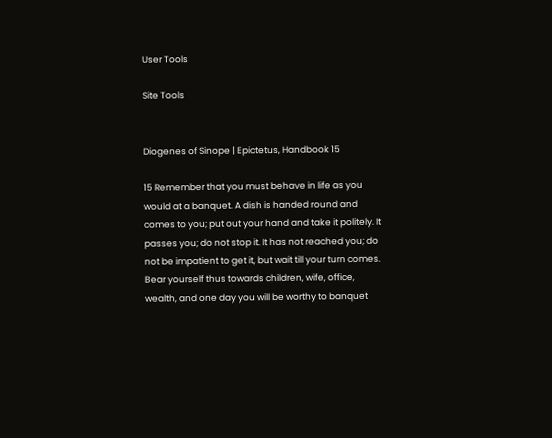User Tools

Site Tools


Diogenes of Sinope | Epictetus, Handbook 15

15 Remember that you must behave in life as you would at a banquet. A dish is handed round and comes to you; put out your hand and take it politely. It passes you; do not stop it. It has not reached you; do not be impatient to get it, but wait till your turn comes. Bear yourself thus towards children, wife, office, wealth, and one day you will be worthy to banquet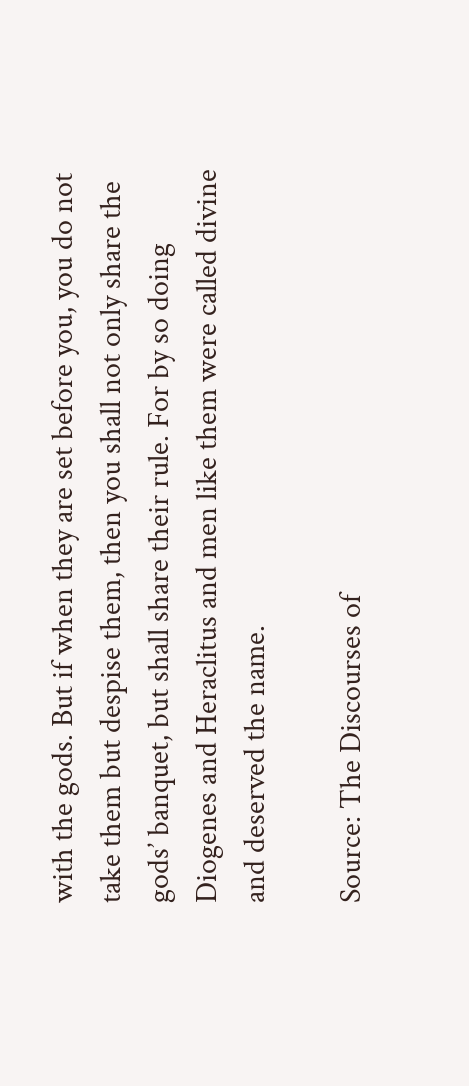with the gods. But if when they are set before you, you do not take them but despise them, then you shall not only share the gods’ banquet, but shall share their rule. For by so doing Diogenes and Heraclitus and men like them were called divine and deserved the name.

Source: The Discourses of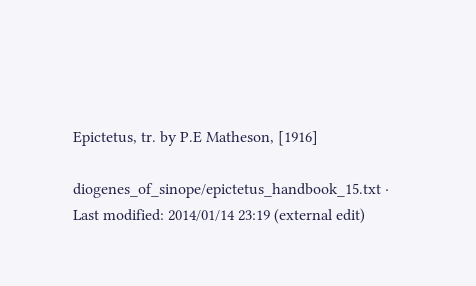Epictetus, tr. by P.E Matheson, [1916]

diogenes_of_sinope/epictetus_handbook_15.txt · Last modified: 2014/01/14 23:19 (external edit)